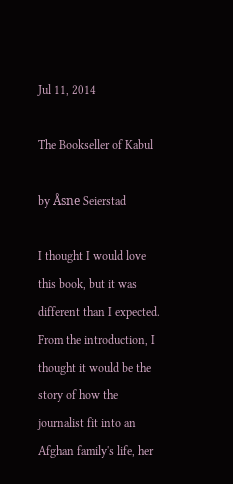Jul 11, 2014

The Bookseller of Kabul

by Åsne Seierstad

I thought I would love this book, but it was different than I expected. From the introduction, I thought it would be the story of how the journalist fit into an Afghan family's life, her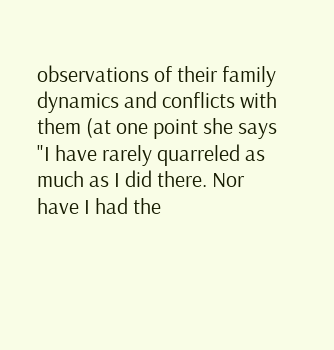observations of their family dynamics and conflicts with them (at one point she says "I have rarely quarreled as much as I did there. Nor have I had the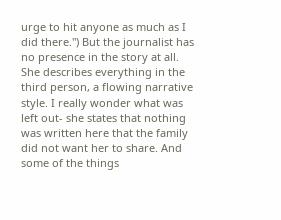urge to hit anyone as much as I did there.") But the journalist has no presence in the story at all. She describes everything in the third person, a flowing narrative style. I really wonder what was left out- she states that nothing was written here that the family did not want her to share. And some of the things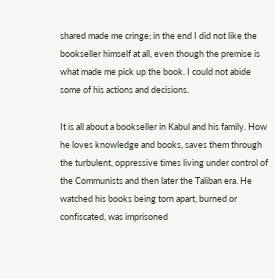shared made me cringe; in the end I did not like the bookseller himself at all, even though the premise is what made me pick up the book. I could not abide some of his actions and decisions.

It is all about a bookseller in Kabul and his family. How he loves knowledge and books, saves them through the turbulent, oppressive times living under control of the Communists and then later the Taliban era. He watched his books being torn apart, burned or confiscated, was imprisoned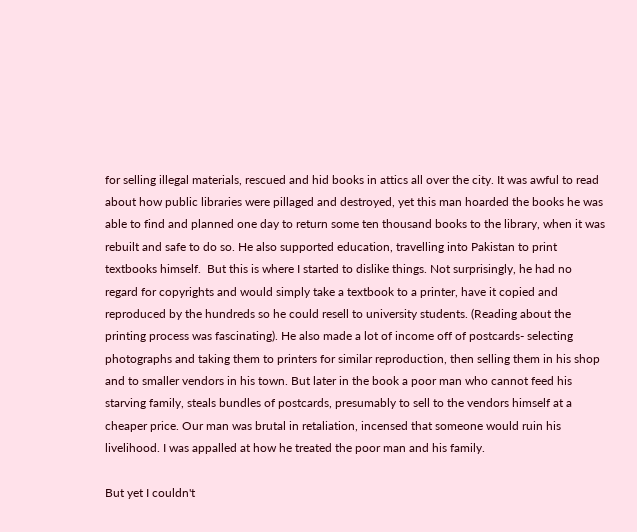for selling illegal materials, rescued and hid books in attics all over the city. It was awful to read about how public libraries were pillaged and destroyed, yet this man hoarded the books he was able to find and planned one day to return some ten thousand books to the library, when it was rebuilt and safe to do so. He also supported education, travelling into Pakistan to print textbooks himself.  But this is where I started to dislike things. Not surprisingly, he had no regard for copyrights and would simply take a textbook to a printer, have it copied and reproduced by the hundreds so he could resell to university students. (Reading about the printing process was fascinating). He also made a lot of income off of postcards- selecting photographs and taking them to printers for similar reproduction, then selling them in his shop and to smaller vendors in his town. But later in the book a poor man who cannot feed his starving family, steals bundles of postcards, presumably to sell to the vendors himself at a cheaper price. Our man was brutal in retaliation, incensed that someone would ruin his livelihood. I was appalled at how he treated the poor man and his family.

But yet I couldn't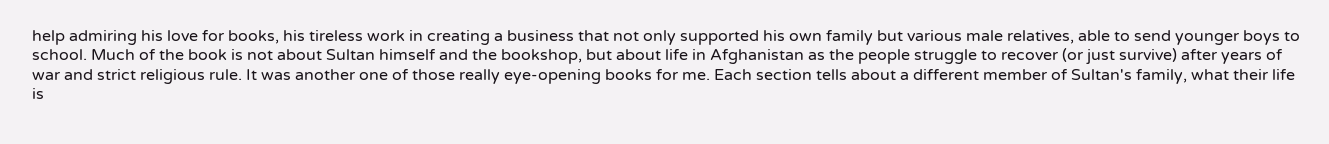help admiring his love for books, his tireless work in creating a business that not only supported his own family but various male relatives, able to send younger boys to school. Much of the book is not about Sultan himself and the bookshop, but about life in Afghanistan as the people struggle to recover (or just survive) after years of war and strict religious rule. It was another one of those really eye-opening books for me. Each section tells about a different member of Sultan's family, what their life is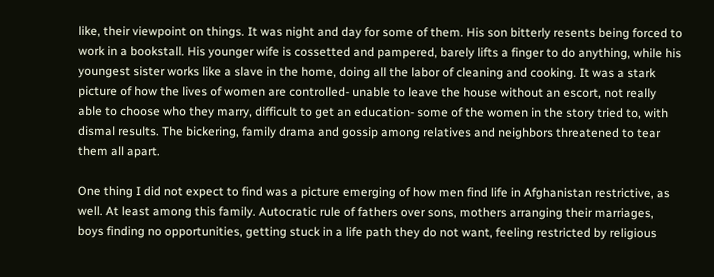like, their viewpoint on things. It was night and day for some of them. His son bitterly resents being forced to work in a bookstall. His younger wife is cossetted and pampered, barely lifts a finger to do anything, while his youngest sister works like a slave in the home, doing all the labor of cleaning and cooking. It was a stark picture of how the lives of women are controlled- unable to leave the house without an escort, not really able to choose who they marry, difficult to get an education- some of the women in the story tried to, with dismal results. The bickering, family drama and gossip among relatives and neighbors threatened to tear them all apart.

One thing I did not expect to find was a picture emerging of how men find life in Afghanistan restrictive, as well. At least among this family. Autocratic rule of fathers over sons, mothers arranging their marriages, boys finding no opportunities, getting stuck in a life path they do not want, feeling restricted by religious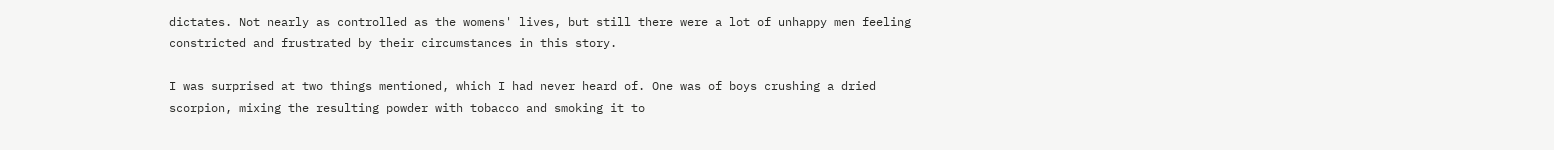dictates. Not nearly as controlled as the womens' lives, but still there were a lot of unhappy men feeling constricted and frustrated by their circumstances in this story.

I was surprised at two things mentioned, which I had never heard of. One was of boys crushing a dried scorpion, mixing the resulting powder with tobacco and smoking it to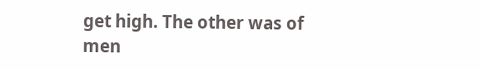get high. The other was of men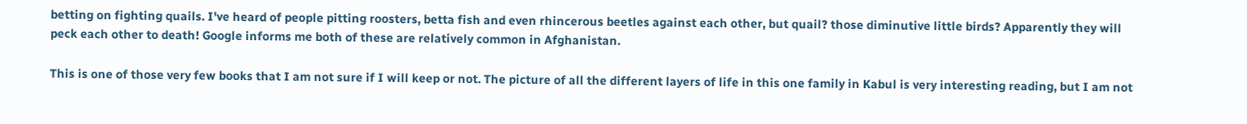betting on fighting quails. I've heard of people pitting roosters, betta fish and even rhincerous beetles against each other, but quail? those diminutive little birds? Apparently they will peck each other to death! Google informs me both of these are relatively common in Afghanistan.

This is one of those very few books that I am not sure if I will keep or not. The picture of all the different layers of life in this one family in Kabul is very interesting reading, but I am not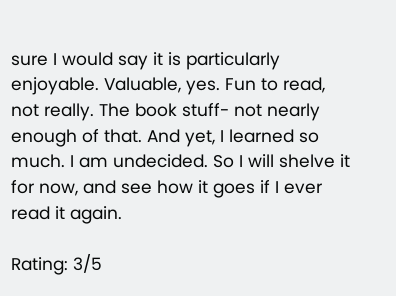sure I would say it is particularly enjoyable. Valuable, yes. Fun to read, not really. The book stuff- not nearly enough of that. And yet, I learned so much. I am undecided. So I will shelve it for now, and see how it goes if I ever read it again.

Rating: 3/5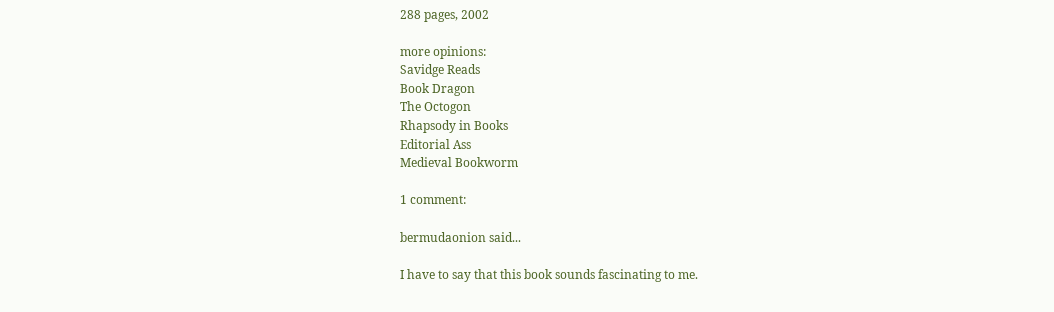288 pages, 2002

more opinions:
Savidge Reads
Book Dragon
The Octogon
Rhapsody in Books
Editorial Ass
Medieval Bookworm

1 comment:

bermudaonion said...

I have to say that this book sounds fascinating to me.